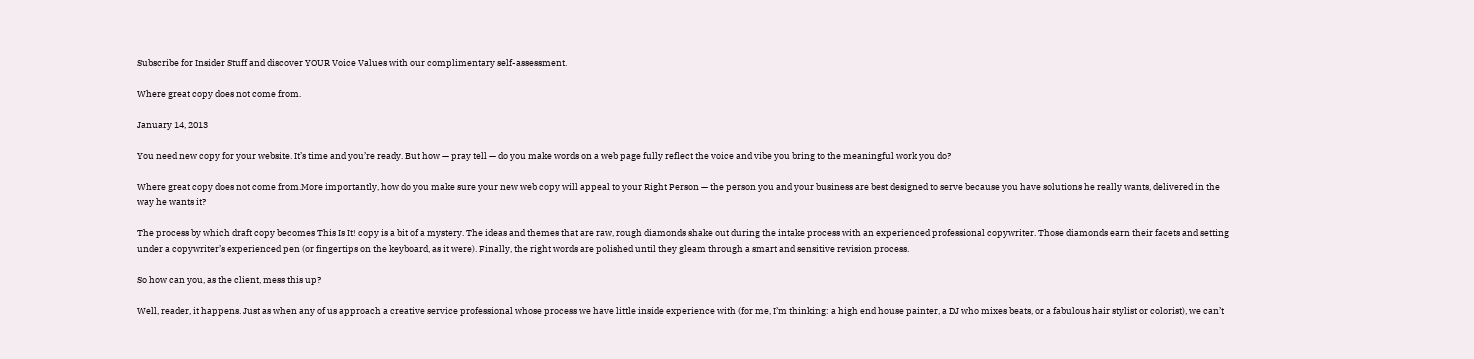Subscribe for Insider Stuff and discover YOUR Voice Values with our complimentary self-assessment.

Where great copy does not come from.

January 14, 2013

You need new copy for your website. It’s time and you’re ready. But how — pray tell — do you make words on a web page fully reflect the voice and vibe you bring to the meaningful work you do?

Where great copy does not come from.More importantly, how do you make sure your new web copy will appeal to your Right Person — the person you and your business are best designed to serve because you have solutions he really wants, delivered in the way he wants it?

The process by which draft copy becomes This Is It! copy is a bit of a mystery. The ideas and themes that are raw, rough diamonds shake out during the intake process with an experienced professional copywriter. Those diamonds earn their facets and setting under a copywriter’s experienced pen (or fingertips on the keyboard, as it were). Finally, the right words are polished until they gleam through a smart and sensitive revision process.

So how can you, as the client, mess this up?

Well, reader, it happens. Just as when any of us approach a creative service professional whose process we have little inside experience with (for me, I’m thinking: a high end house painter, a DJ who mixes beats, or a fabulous hair stylist or colorist), we can’t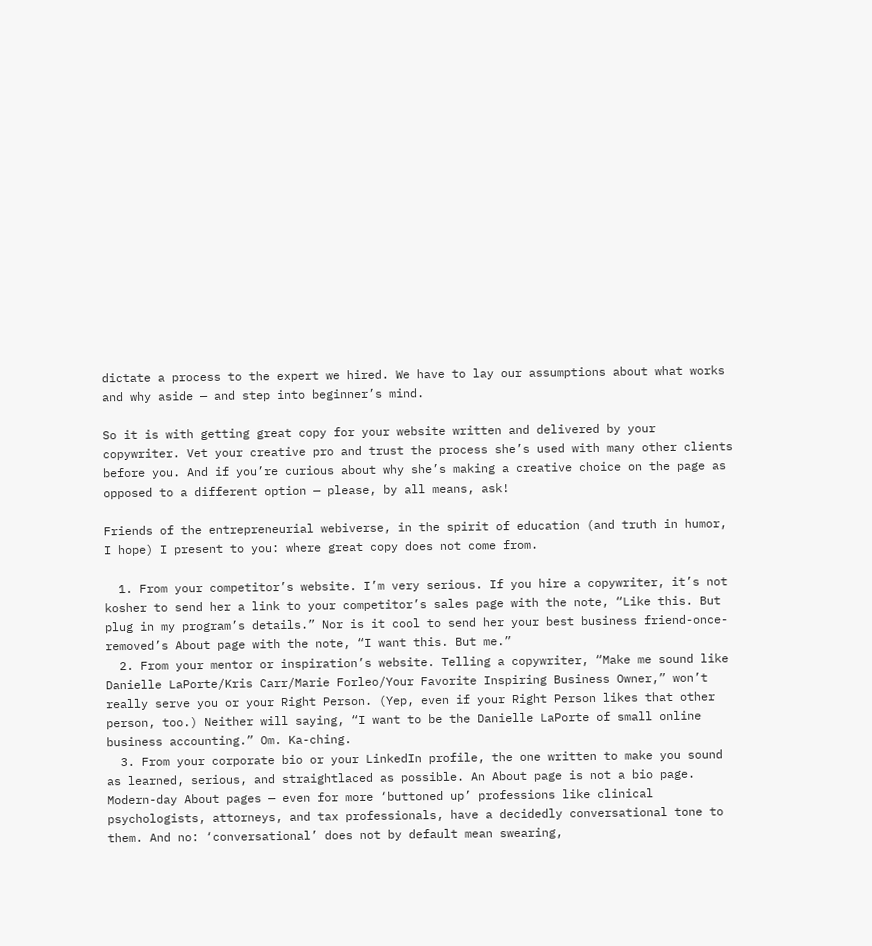dictate a process to the expert we hired. We have to lay our assumptions about what works and why aside — and step into beginner’s mind.

So it is with getting great copy for your website written and delivered by your copywriter. Vet your creative pro and trust the process she’s used with many other clients before you. And if you’re curious about why she’s making a creative choice on the page as opposed to a different option — please, by all means, ask!

Friends of the entrepreneurial webiverse, in the spirit of education (and truth in humor, I hope) I present to you: where great copy does not come from.

  1. From your competitor’s website. I’m very serious. If you hire a copywriter, it’s not kosher to send her a link to your competitor’s sales page with the note, “Like this. But plug in my program’s details.” Nor is it cool to send her your best business friend-once-removed’s About page with the note, “I want this. But me.”
  2. From your mentor or inspiration’s website. Telling a copywriter, “Make me sound like Danielle LaPorte/Kris Carr/Marie Forleo/Your Favorite Inspiring Business Owner,” won’t really serve you or your Right Person. (Yep, even if your Right Person likes that other person, too.) Neither will saying, “I want to be the Danielle LaPorte of small online business accounting.” Om. Ka-ching.
  3. From your corporate bio or your LinkedIn profile, the one written to make you sound as learned, serious, and straightlaced as possible. An About page is not a bio page. Modern-day About pages — even for more ‘buttoned up’ professions like clinical psychologists, attorneys, and tax professionals, have a decidedly conversational tone to them. And no: ‘conversational’ does not by default mean swearing,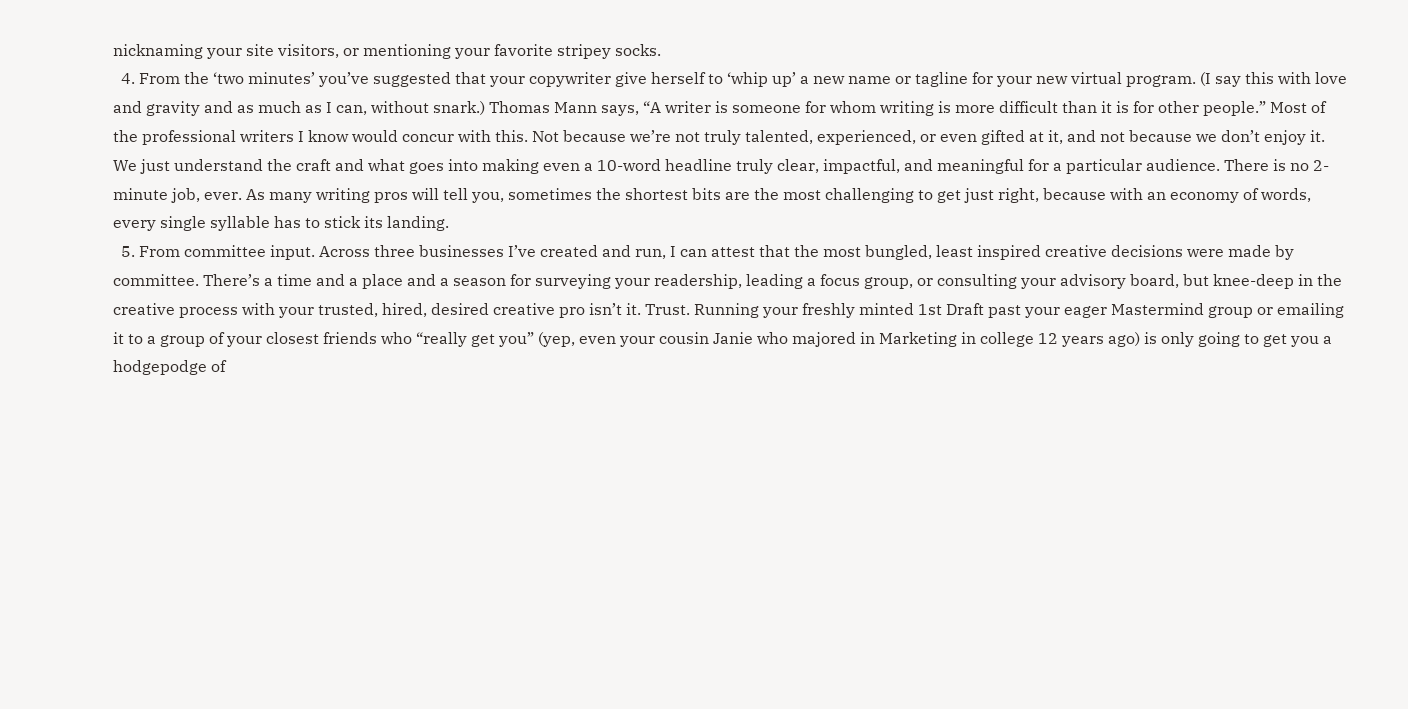nicknaming your site visitors, or mentioning your favorite stripey socks.
  4. From the ‘two minutes’ you’ve suggested that your copywriter give herself to ‘whip up’ a new name or tagline for your new virtual program. (I say this with love and gravity and as much as I can, without snark.) Thomas Mann says, “A writer is someone for whom writing is more difficult than it is for other people.” Most of the professional writers I know would concur with this. Not because we’re not truly talented, experienced, or even gifted at it, and not because we don’t enjoy it. We just understand the craft and what goes into making even a 10-word headline truly clear, impactful, and meaningful for a particular audience. There is no 2-minute job, ever. As many writing pros will tell you, sometimes the shortest bits are the most challenging to get just right, because with an economy of words, every single syllable has to stick its landing.
  5. From committee input. Across three businesses I’ve created and run, I can attest that the most bungled, least inspired creative decisions were made by committee. There’s a time and a place and a season for surveying your readership, leading a focus group, or consulting your advisory board, but knee-deep in the creative process with your trusted, hired, desired creative pro isn’t it. Trust. Running your freshly minted 1st Draft past your eager Mastermind group or emailing it to a group of your closest friends who “really get you” (yep, even your cousin Janie who majored in Marketing in college 12 years ago) is only going to get you a hodgepodge of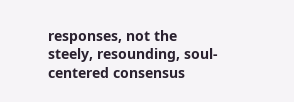responses, not the steely, resounding, soul-centered consensus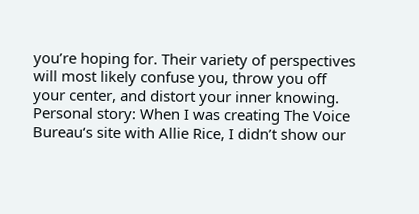you’re hoping for. Their variety of perspectives will most likely confuse you, throw you off your center, and distort your inner knowing. Personal story: When I was creating The Voice Bureau‘s site with Allie Rice, I didn’t show our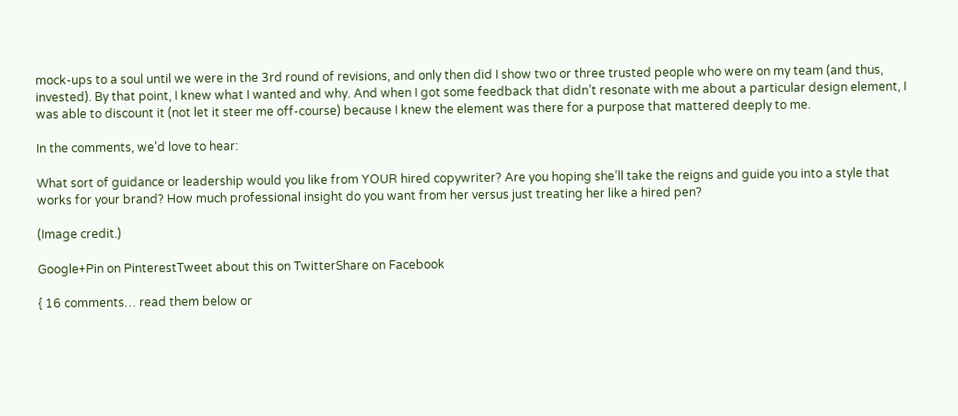mock-ups to a soul until we were in the 3rd round of revisions, and only then did I show two or three trusted people who were on my team (and thus, invested). By that point, I knew what I wanted and why. And when I got some feedback that didn’t resonate with me about a particular design element, I was able to discount it (not let it steer me off-course) because I knew the element was there for a purpose that mattered deeply to me.

In the comments, we’d love to hear:

What sort of guidance or leadership would you like from YOUR hired copywriter? Are you hoping she’ll take the reigns and guide you into a style that works for your brand? How much professional insight do you want from her versus just treating her like a hired pen?

(Image credit.)

Google+Pin on PinterestTweet about this on TwitterShare on Facebook

{ 16 comments… read them below or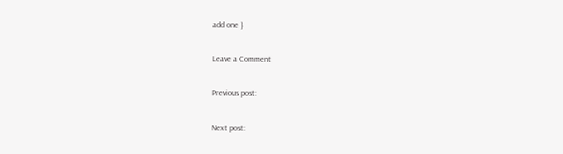add one }

Leave a Comment

Previous post:

Next post: